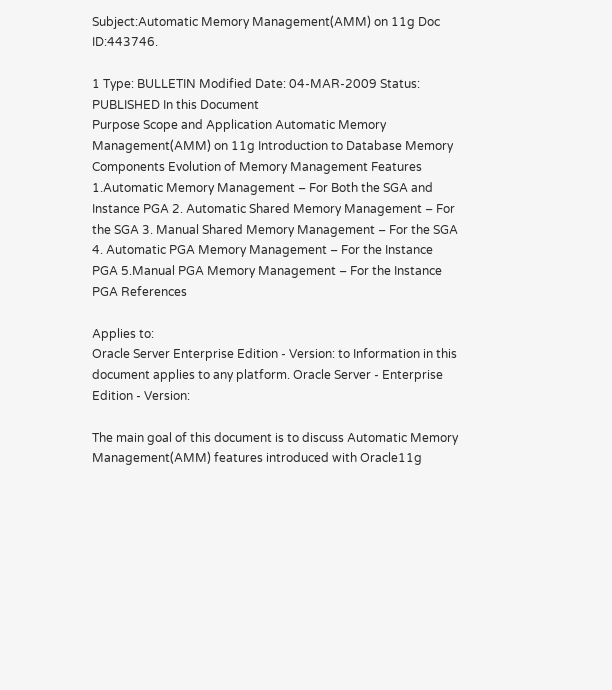Subject:Automatic Memory Management(AMM) on 11g Doc ID:443746.

1 Type: BULLETIN Modified Date: 04-MAR-2009 Status: PUBLISHED In this Document
Purpose Scope and Application Automatic Memory Management(AMM) on 11g Introduction to Database Memory Components Evolution of Memory Management Features 1.Automatic Memory Management – For Both the SGA and Instance PGA 2. Automatic Shared Memory Management – For the SGA 3. Manual Shared Memory Management – For the SGA 4. Automatic PGA Memory Management – For the Instance PGA 5.Manual PGA Memory Management – For the Instance PGA References

Applies to:
Oracle Server Enterprise Edition - Version: to Information in this document applies to any platform. Oracle Server - Enterprise Edition - Version:

The main goal of this document is to discuss Automatic Memory Management(AMM) features introduced with Oracle11g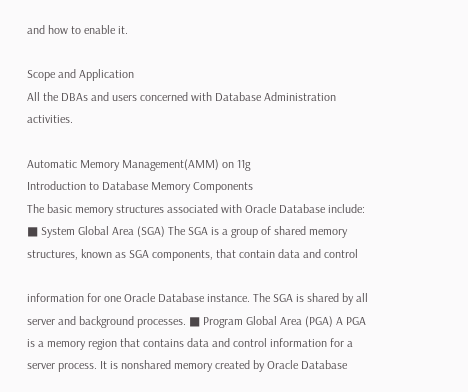and how to enable it.

Scope and Application
All the DBAs and users concerned with Database Administration activities.

Automatic Memory Management(AMM) on 11g
Introduction to Database Memory Components
The basic memory structures associated with Oracle Database include: ■ System Global Area (SGA) The SGA is a group of shared memory structures, known as SGA components, that contain data and control

information for one Oracle Database instance. The SGA is shared by all server and background processes. ■ Program Global Area (PGA) A PGA is a memory region that contains data and control information for a server process. It is nonshared memory created by Oracle Database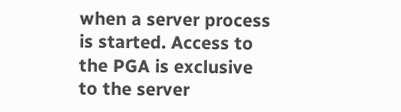when a server process is started. Access to the PGA is exclusive to the server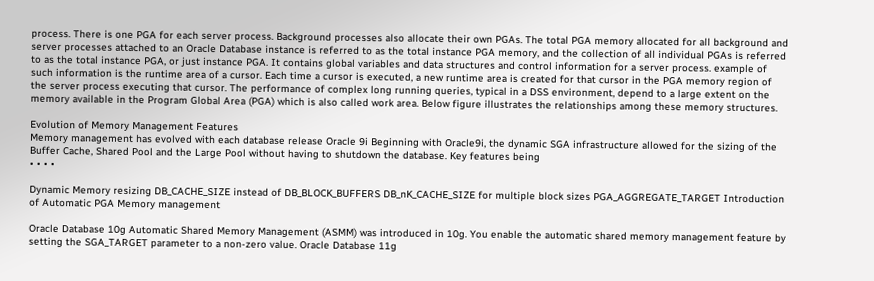process. There is one PGA for each server process. Background processes also allocate their own PGAs. The total PGA memory allocated for all background and server processes attached to an Oracle Database instance is referred to as the total instance PGA memory, and the collection of all individual PGAs is referred to as the total instance PGA, or just instance PGA. It contains global variables and data structures and control information for a server process. example of such information is the runtime area of a cursor. Each time a cursor is executed, a new runtime area is created for that cursor in the PGA memory region of the server process executing that cursor. The performance of complex long running queries, typical in a DSS environment, depend to a large extent on the memory available in the Program Global Area (PGA) which is also called work area. Below figure illustrates the relationships among these memory structures.

Evolution of Memory Management Features
Memory management has evolved with each database release Oracle 9i Beginning with Oracle9i, the dynamic SGA infrastructure allowed for the sizing of the Buffer Cache, Shared Pool and the Large Pool without having to shutdown the database. Key features being
• • • •

Dynamic Memory resizing DB_CACHE_SIZE instead of DB_BLOCK_BUFFERS DB_nK_CACHE_SIZE for multiple block sizes PGA_AGGREGATE_TARGET Introduction of Automatic PGA Memory management

Oracle Database 10g Automatic Shared Memory Management (ASMM) was introduced in 10g. You enable the automatic shared memory management feature by setting the SGA_TARGET parameter to a non-zero value. Oracle Database 11g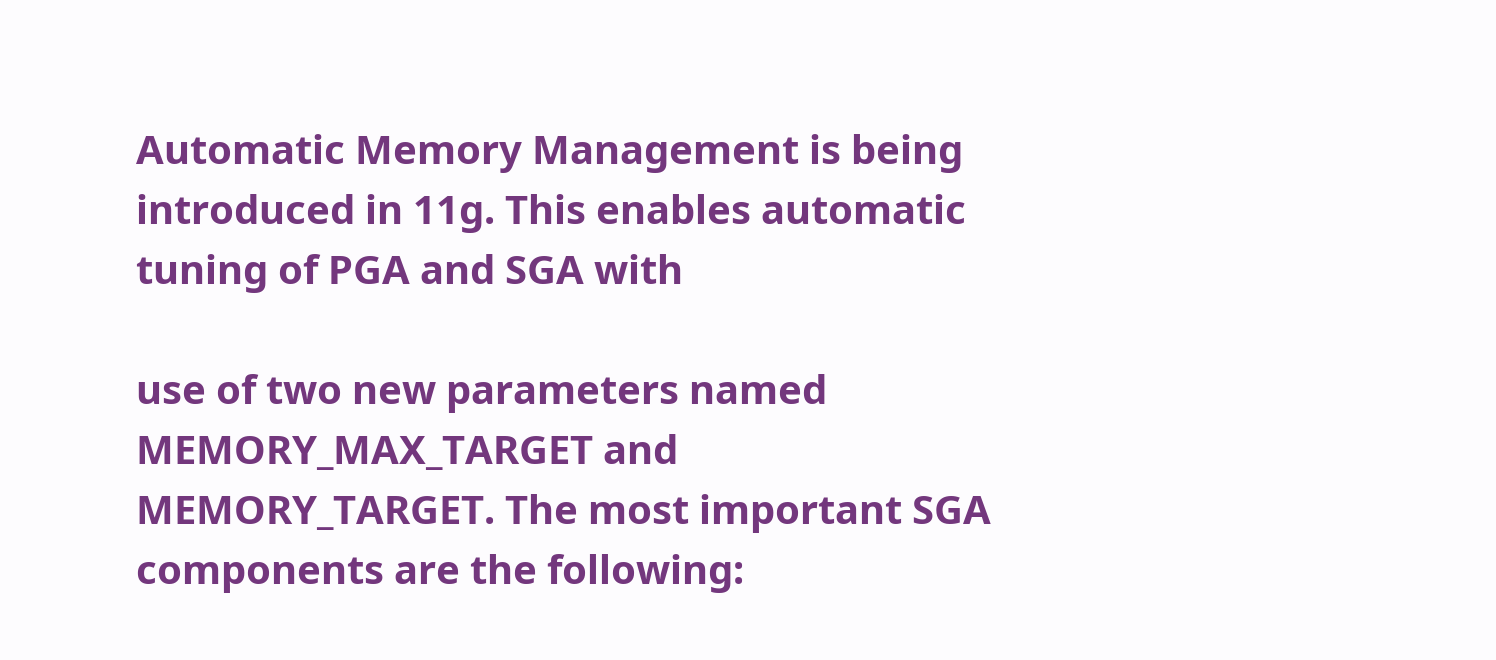Automatic Memory Management is being introduced in 11g. This enables automatic tuning of PGA and SGA with

use of two new parameters named MEMORY_MAX_TARGET and MEMORY_TARGET. The most important SGA components are the following: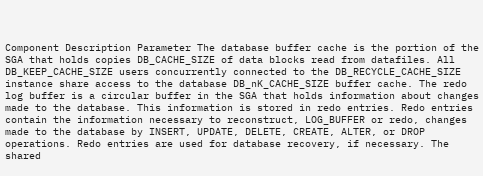Component Description Parameter The database buffer cache is the portion of the SGA that holds copies DB_CACHE_SIZE of data blocks read from datafiles. All DB_KEEP_CACHE_SIZE users concurrently connected to the DB_RECYCLE_CACHE_SIZE instance share access to the database DB_nK_CACHE_SIZE buffer cache. The redo log buffer is a circular buffer in the SGA that holds information about changes made to the database. This information is stored in redo entries. Redo entries contain the information necessary to reconstruct, LOG_BUFFER or redo, changes made to the database by INSERT, UPDATE, DELETE, CREATE, ALTER, or DROP operations. Redo entries are used for database recovery, if necessary. The shared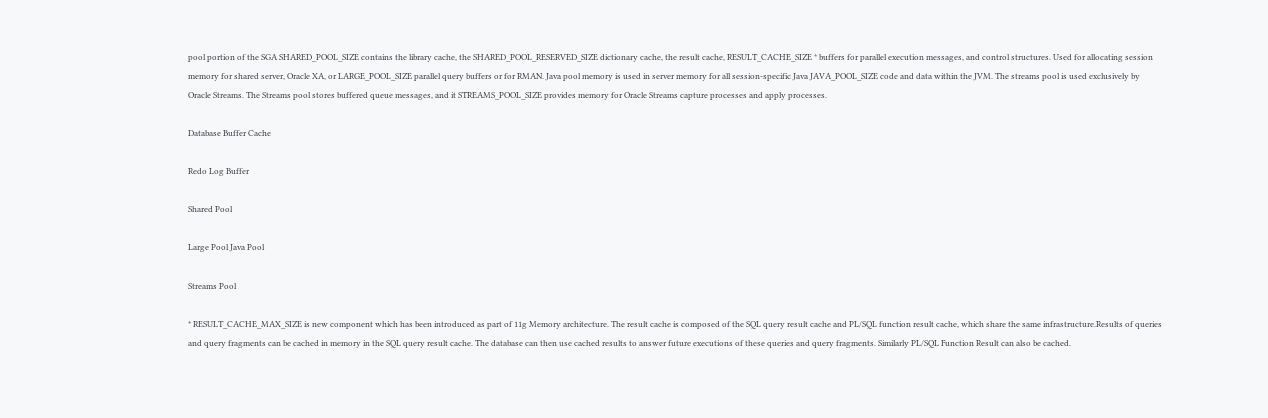pool portion of the SGA SHARED_POOL_SIZE contains the library cache, the SHARED_POOL_RESERVED_SIZE dictionary cache, the result cache, RESULT_CACHE_SIZE * buffers for parallel execution messages, and control structures. Used for allocating session memory for shared server, Oracle XA, or LARGE_POOL_SIZE parallel query buffers or for RMAN. Java pool memory is used in server memory for all session-specific Java JAVA_POOL_SIZE code and data within the JVM. The streams pool is used exclusively by Oracle Streams. The Streams pool stores buffered queue messages, and it STREAMS_POOL_SIZE provides memory for Oracle Streams capture processes and apply processes.

Database Buffer Cache

Redo Log Buffer

Shared Pool

Large Pool Java Pool

Streams Pool

* RESULT_CACHE_MAX_SIZE is new component which has been introduced as part of 11g Memory architecture. The result cache is composed of the SQL query result cache and PL/SQL function result cache, which share the same infrastructure.Results of queries and query fragments can be cached in memory in the SQL query result cache. The database can then use cached results to answer future executions of these queries and query fragments. Similarly PL/SQL Function Result can also be cached.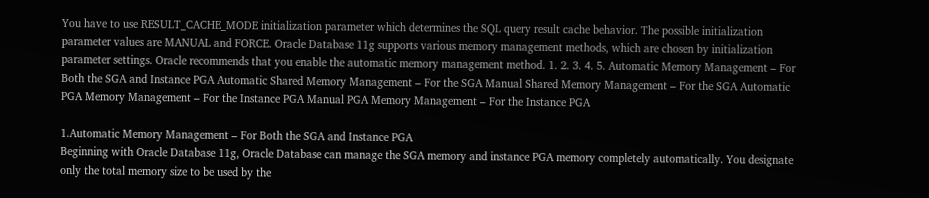You have to use RESULT_CACHE_MODE initialization parameter which determines the SQL query result cache behavior. The possible initialization parameter values are MANUAL and FORCE. Oracle Database 11g supports various memory management methods, which are chosen by initialization parameter settings. Oracle recommends that you enable the automatic memory management method. 1. 2. 3. 4. 5. Automatic Memory Management – For Both the SGA and Instance PGA Automatic Shared Memory Management – For the SGA Manual Shared Memory Management – For the SGA Automatic PGA Memory Management – For the Instance PGA Manual PGA Memory Management – For the Instance PGA

1.Automatic Memory Management – For Both the SGA and Instance PGA
Beginning with Oracle Database 11g, Oracle Database can manage the SGA memory and instance PGA memory completely automatically. You designate only the total memory size to be used by the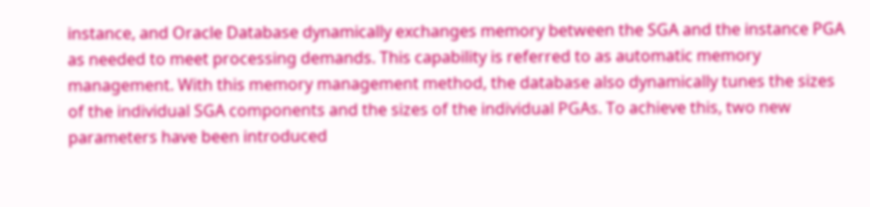instance, and Oracle Database dynamically exchanges memory between the SGA and the instance PGA as needed to meet processing demands. This capability is referred to as automatic memory management. With this memory management method, the database also dynamically tunes the sizes of the individual SGA components and the sizes of the individual PGAs. To achieve this, two new parameters have been introduced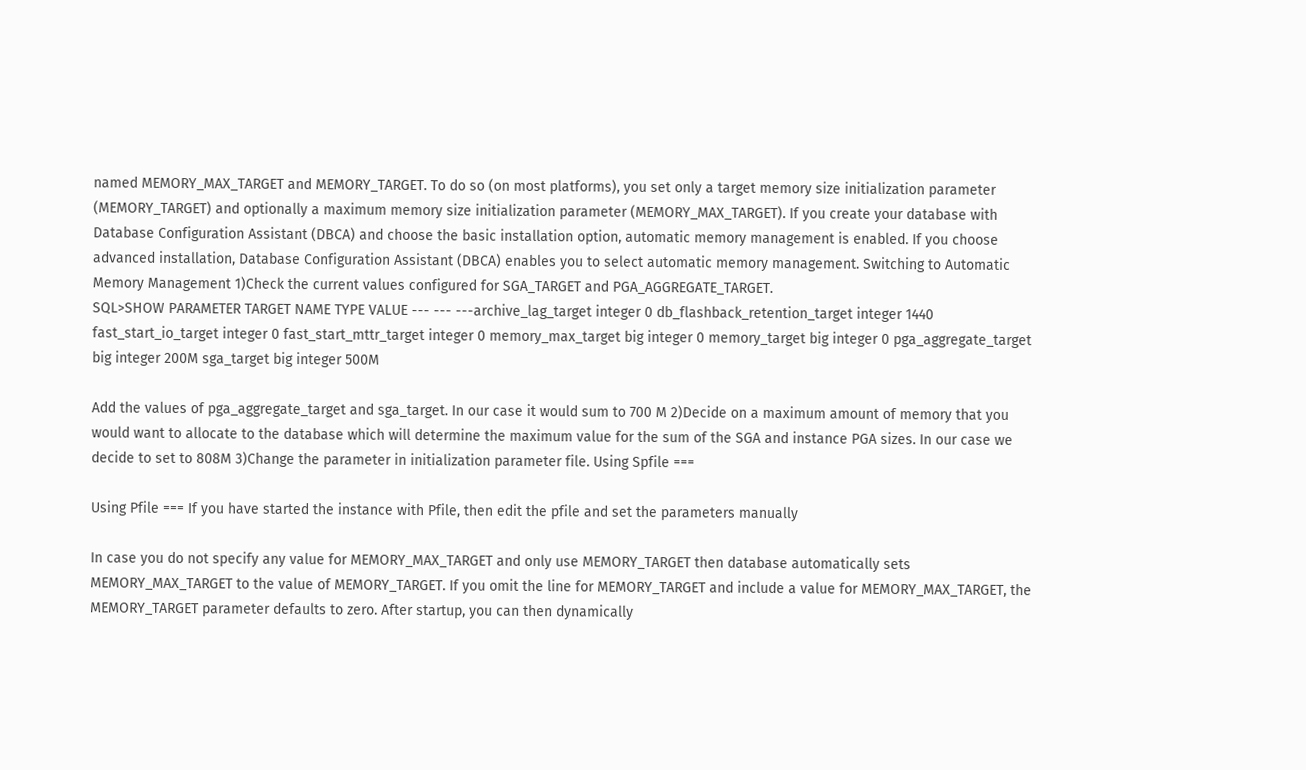named MEMORY_MAX_TARGET and MEMORY_TARGET. To do so (on most platforms), you set only a target memory size initialization parameter (MEMORY_TARGET) and optionally a maximum memory size initialization parameter (MEMORY_MAX_TARGET). If you create your database with Database Configuration Assistant (DBCA) and choose the basic installation option, automatic memory management is enabled. If you choose advanced installation, Database Configuration Assistant (DBCA) enables you to select automatic memory management. Switching to Automatic Memory Management 1)Check the current values configured for SGA_TARGET and PGA_AGGREGATE_TARGET.
SQL>SHOW PARAMETER TARGET NAME TYPE VALUE --- --- ---archive_lag_target integer 0 db_flashback_retention_target integer 1440 fast_start_io_target integer 0 fast_start_mttr_target integer 0 memory_max_target big integer 0 memory_target big integer 0 pga_aggregate_target big integer 200M sga_target big integer 500M

Add the values of pga_aggregate_target and sga_target. In our case it would sum to 700 M 2)Decide on a maximum amount of memory that you would want to allocate to the database which will determine the maximum value for the sum of the SGA and instance PGA sizes. In our case we decide to set to 808M 3)Change the parameter in initialization parameter file. Using Spfile ===

Using Pfile === If you have started the instance with Pfile, then edit the pfile and set the parameters manually

In case you do not specify any value for MEMORY_MAX_TARGET and only use MEMORY_TARGET then database automatically sets MEMORY_MAX_TARGET to the value of MEMORY_TARGET. If you omit the line for MEMORY_TARGET and include a value for MEMORY_MAX_TARGET, the MEMORY_TARGET parameter defaults to zero. After startup, you can then dynamically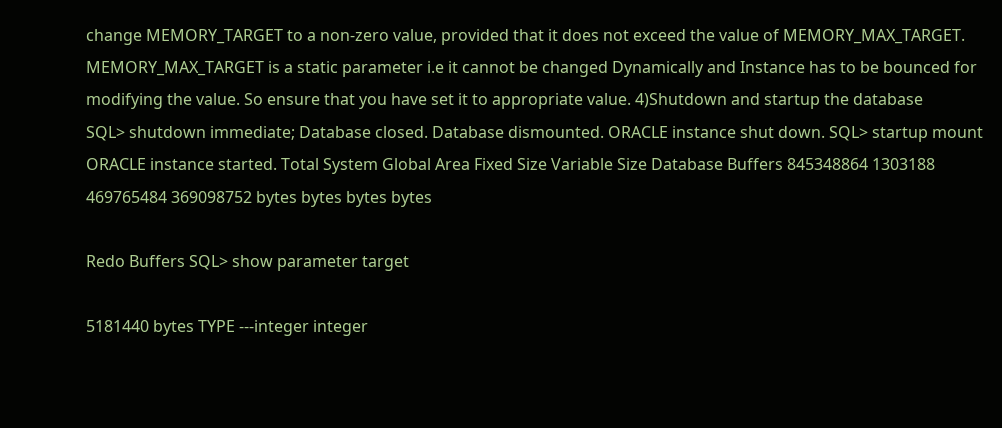change MEMORY_TARGET to a non-zero value, provided that it does not exceed the value of MEMORY_MAX_TARGET. MEMORY_MAX_TARGET is a static parameter i.e it cannot be changed Dynamically and Instance has to be bounced for modifying the value. So ensure that you have set it to appropriate value. 4)Shutdown and startup the database
SQL> shutdown immediate; Database closed. Database dismounted. ORACLE instance shut down. SQL> startup mount ORACLE instance started. Total System Global Area Fixed Size Variable Size Database Buffers 845348864 1303188 469765484 369098752 bytes bytes bytes bytes

Redo Buffers SQL> show parameter target

5181440 bytes TYPE ---integer integer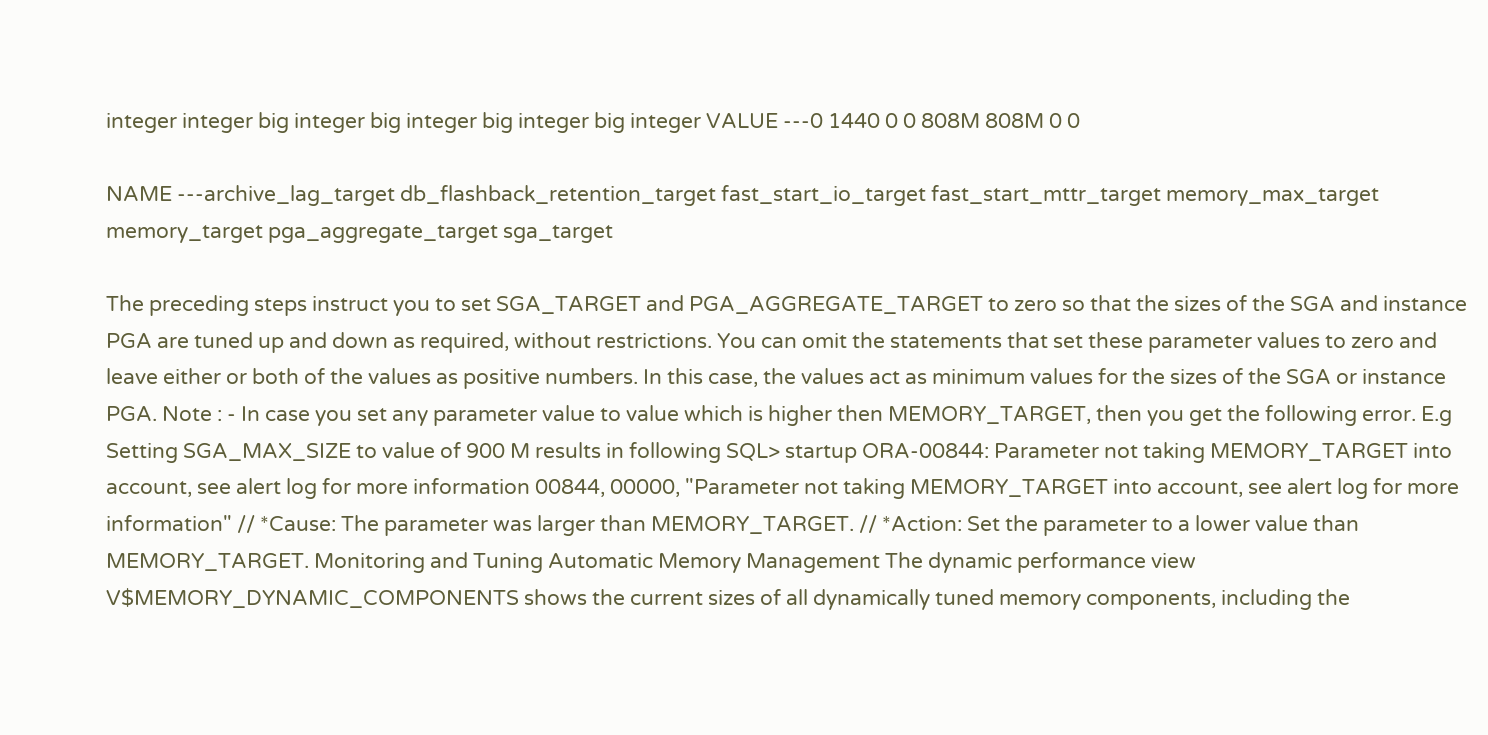integer integer big integer big integer big integer big integer VALUE ---0 1440 0 0 808M 808M 0 0

NAME ---archive_lag_target db_flashback_retention_target fast_start_io_target fast_start_mttr_target memory_max_target memory_target pga_aggregate_target sga_target

The preceding steps instruct you to set SGA_TARGET and PGA_AGGREGATE_TARGET to zero so that the sizes of the SGA and instance PGA are tuned up and down as required, without restrictions. You can omit the statements that set these parameter values to zero and leave either or both of the values as positive numbers. In this case, the values act as minimum values for the sizes of the SGA or instance PGA. Note : - In case you set any parameter value to value which is higher then MEMORY_TARGET, then you get the following error. E.g Setting SGA_MAX_SIZE to value of 900 M results in following SQL> startup ORA-00844: Parameter not taking MEMORY_TARGET into account, see alert log for more information 00844, 00000, "Parameter not taking MEMORY_TARGET into account, see alert log for more information" // *Cause: The parameter was larger than MEMORY_TARGET. // *Action: Set the parameter to a lower value than MEMORY_TARGET. Monitoring and Tuning Automatic Memory Management The dynamic performance view V$MEMORY_DYNAMIC_COMPONENTS shows the current sizes of all dynamically tuned memory components, including the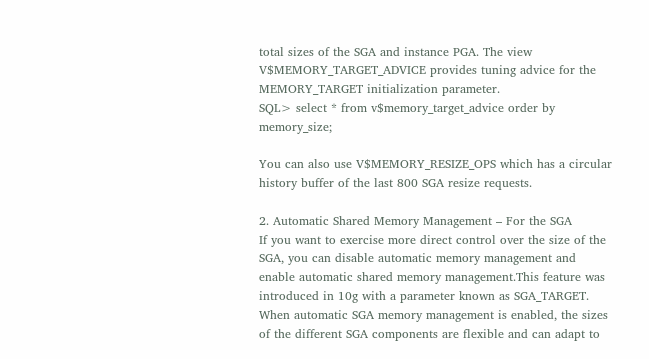total sizes of the SGA and instance PGA. The view V$MEMORY_TARGET_ADVICE provides tuning advice for the MEMORY_TARGET initialization parameter.
SQL> select * from v$memory_target_advice order by memory_size;

You can also use V$MEMORY_RESIZE_OPS which has a circular history buffer of the last 800 SGA resize requests.

2. Automatic Shared Memory Management – For the SGA
If you want to exercise more direct control over the size of the SGA, you can disable automatic memory management and enable automatic shared memory management.This feature was introduced in 10g with a parameter known as SGA_TARGET. When automatic SGA memory management is enabled, the sizes of the different SGA components are flexible and can adapt to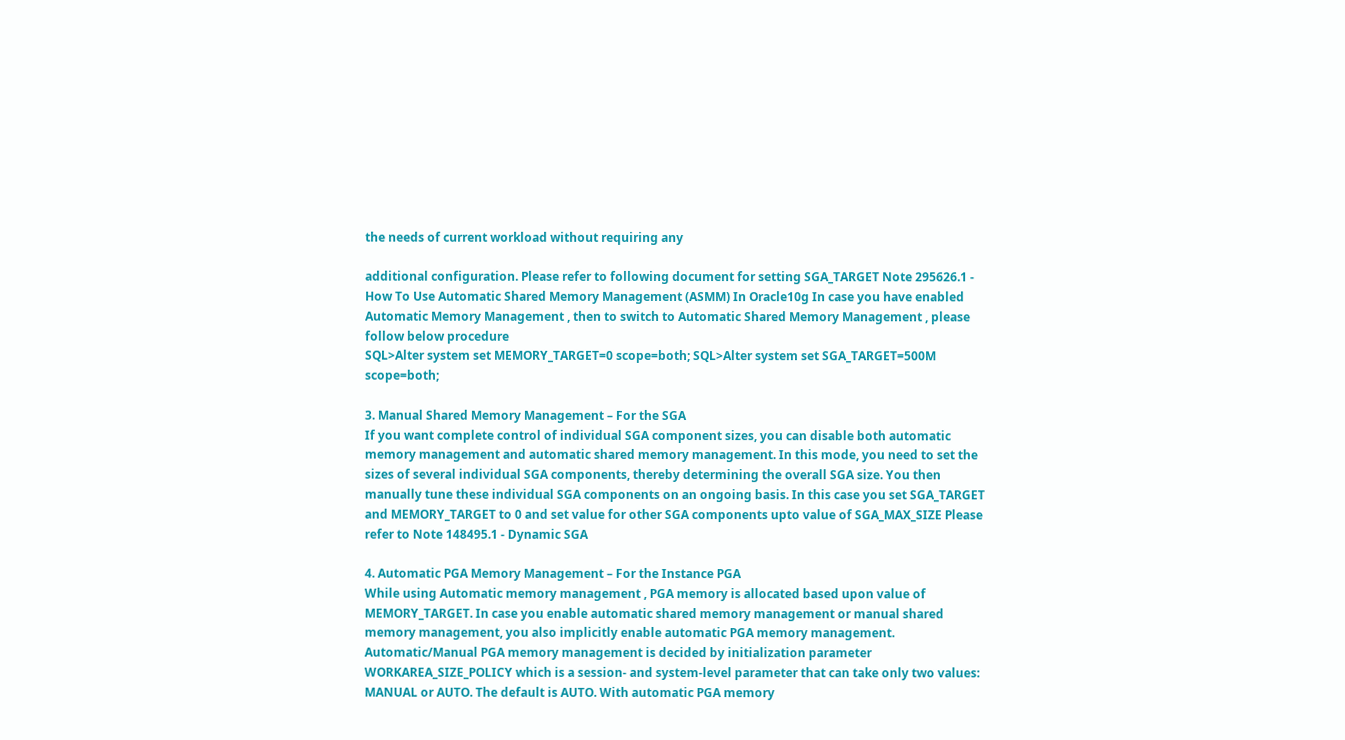the needs of current workload without requiring any

additional configuration. Please refer to following document for setting SGA_TARGET Note 295626.1 - How To Use Automatic Shared Memory Management (ASMM) In Oracle10g In case you have enabled Automatic Memory Management , then to switch to Automatic Shared Memory Management , please follow below procedure
SQL>Alter system set MEMORY_TARGET=0 scope=both; SQL>Alter system set SGA_TARGET=500M scope=both;

3. Manual Shared Memory Management – For the SGA
If you want complete control of individual SGA component sizes, you can disable both automatic memory management and automatic shared memory management. In this mode, you need to set the sizes of several individual SGA components, thereby determining the overall SGA size. You then manually tune these individual SGA components on an ongoing basis. In this case you set SGA_TARGET and MEMORY_TARGET to 0 and set value for other SGA components upto value of SGA_MAX_SIZE Please refer to Note 148495.1 - Dynamic SGA

4. Automatic PGA Memory Management – For the Instance PGA
While using Automatic memory management , PGA memory is allocated based upon value of MEMORY_TARGET. In case you enable automatic shared memory management or manual shared memory management, you also implicitly enable automatic PGA memory management. Automatic/Manual PGA memory management is decided by initialization parameter WORKAREA_SIZE_POLICY which is a session- and system-level parameter that can take only two values: MANUAL or AUTO. The default is AUTO. With automatic PGA memory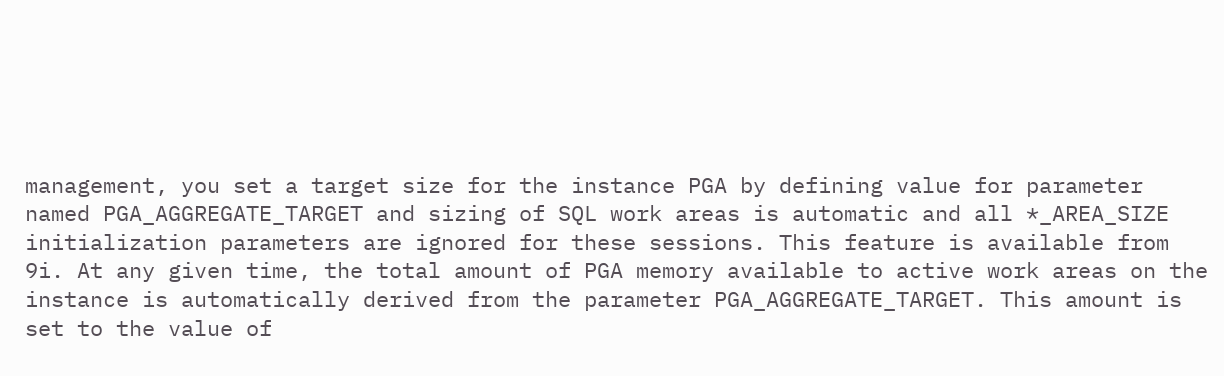management, you set a target size for the instance PGA by defining value for parameter named PGA_AGGREGATE_TARGET and sizing of SQL work areas is automatic and all *_AREA_SIZE initialization parameters are ignored for these sessions. This feature is available from 9i. At any given time, the total amount of PGA memory available to active work areas on the instance is automatically derived from the parameter PGA_AGGREGATE_TARGET. This amount is set to the value of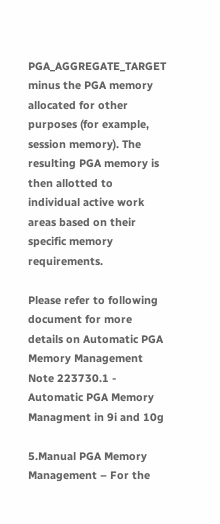PGA_AGGREGATE_TARGET minus the PGA memory allocated for other purposes (for example, session memory). The resulting PGA memory is then allotted to individual active work areas based on their specific memory requirements.

Please refer to following document for more details on Automatic PGA Memory Management Note 223730.1 - Automatic PGA Memory Managment in 9i and 10g

5.Manual PGA Memory Management – For the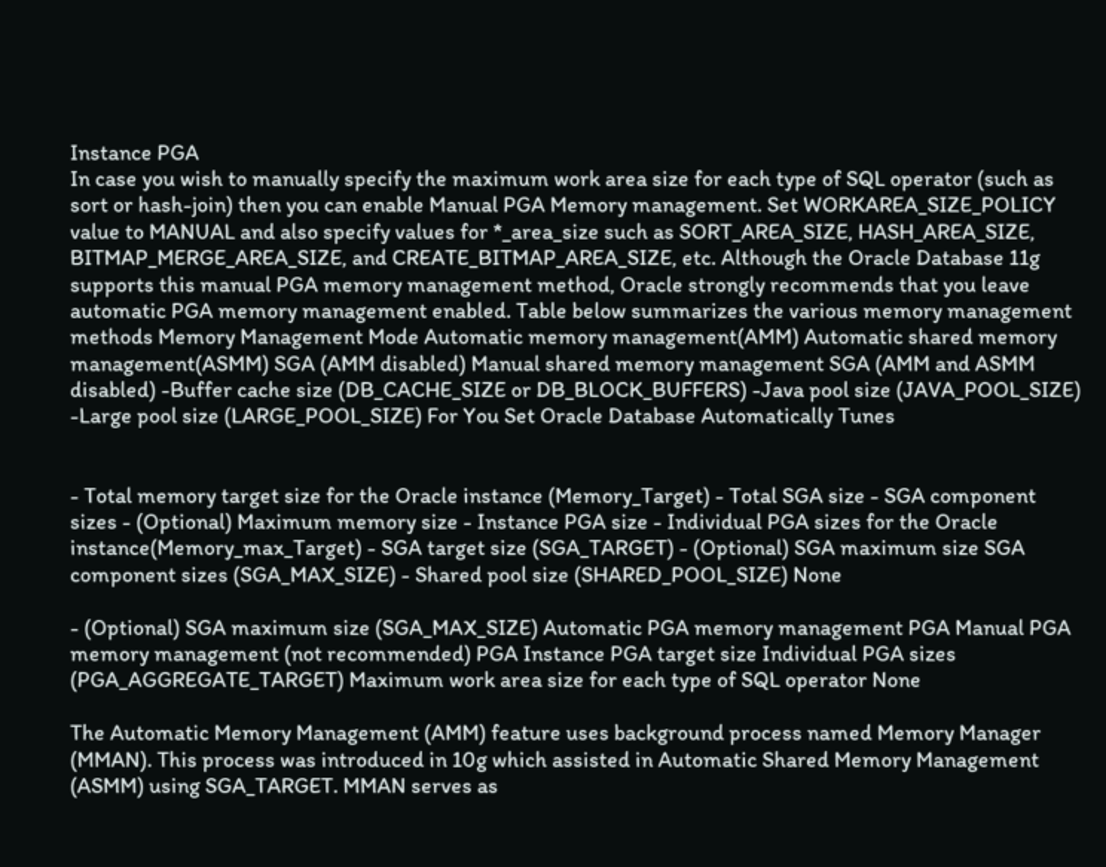Instance PGA
In case you wish to manually specify the maximum work area size for each type of SQL operator (such as sort or hash-join) then you can enable Manual PGA Memory management. Set WORKAREA_SIZE_POLICY value to MANUAL and also specify values for *_area_size such as SORT_AREA_SIZE, HASH_AREA_SIZE, BITMAP_MERGE_AREA_SIZE, and CREATE_BITMAP_AREA_SIZE, etc. Although the Oracle Database 11g supports this manual PGA memory management method, Oracle strongly recommends that you leave automatic PGA memory management enabled. Table below summarizes the various memory management methods Memory Management Mode Automatic memory management(AMM) Automatic shared memory management(ASMM) SGA (AMM disabled) Manual shared memory management SGA (AMM and ASMM disabled) -Buffer cache size (DB_CACHE_SIZE or DB_BLOCK_BUFFERS) -Java pool size (JAVA_POOL_SIZE) -Large pool size (LARGE_POOL_SIZE) For You Set Oracle Database Automatically Tunes


- Total memory target size for the Oracle instance (Memory_Target) - Total SGA size - SGA component sizes - (Optional) Maximum memory size - Instance PGA size - Individual PGA sizes for the Oracle instance(Memory_max_Target) - SGA target size (SGA_TARGET) - (Optional) SGA maximum size SGA component sizes (SGA_MAX_SIZE) - Shared pool size (SHARED_POOL_SIZE) None

- (Optional) SGA maximum size (SGA_MAX_SIZE) Automatic PGA memory management PGA Manual PGA memory management (not recommended) PGA Instance PGA target size Individual PGA sizes (PGA_AGGREGATE_TARGET) Maximum work area size for each type of SQL operator None

The Automatic Memory Management (AMM) feature uses background process named Memory Manager (MMAN). This process was introduced in 10g which assisted in Automatic Shared Memory Management (ASMM) using SGA_TARGET. MMAN serves as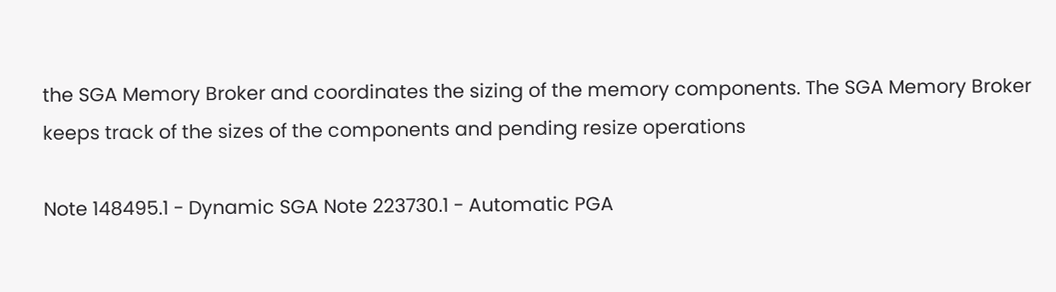the SGA Memory Broker and coordinates the sizing of the memory components. The SGA Memory Broker keeps track of the sizes of the components and pending resize operations

Note 148495.1 - Dynamic SGA Note 223730.1 - Automatic PGA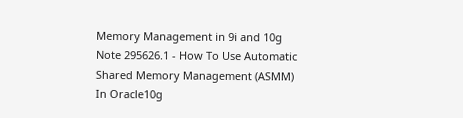Memory Management in 9i and 10g Note 295626.1 - How To Use Automatic Shared Memory Management (ASMM) In Oracle10g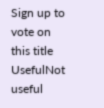Sign up to vote on this title
UsefulNot useful